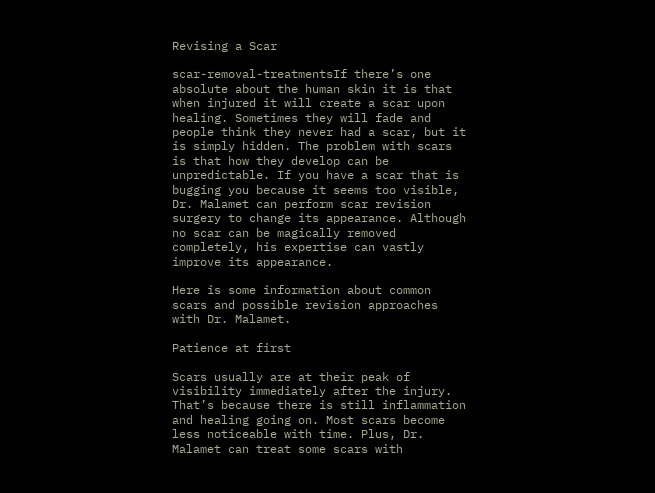Revising a Scar

scar-removal-treatmentsIf there’s one absolute about the human skin it is that when injured it will create a scar upon healing. Sometimes they will fade and people think they never had a scar, but it is simply hidden. The problem with scars is that how they develop can be unpredictable. If you have a scar that is bugging you because it seems too visible, Dr. Malamet can perform scar revision surgery to change its appearance. Although no scar can be magically removed completely, his expertise can vastly improve its appearance.

Here is some information about common scars and possible revision approaches with Dr. Malamet.

Patience at first

Scars usually are at their peak of visibility immediately after the injury. That’s because there is still inflammation and healing going on. Most scars become less noticeable with time. Plus, Dr. Malamet can treat some scars with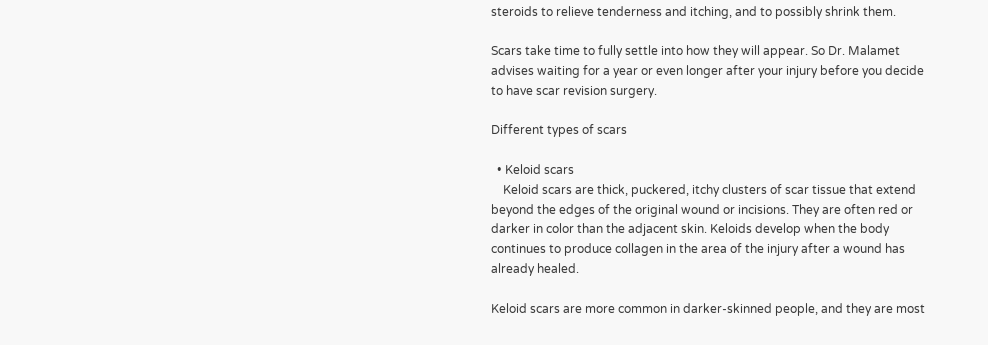steroids to relieve tenderness and itching, and to possibly shrink them.

Scars take time to fully settle into how they will appear. So Dr. Malamet advises waiting for a year or even longer after your injury before you decide to have scar revision surgery.

Different types of scars

  • Keloid scars
    Keloid scars are thick, puckered, itchy clusters of scar tissue that extend beyond the edges of the original wound or incisions. They are often red or darker in color than the adjacent skin. Keloids develop when the body continues to produce collagen in the area of the injury after a wound has already healed.

Keloid scars are more common in darker-skinned people, and they are most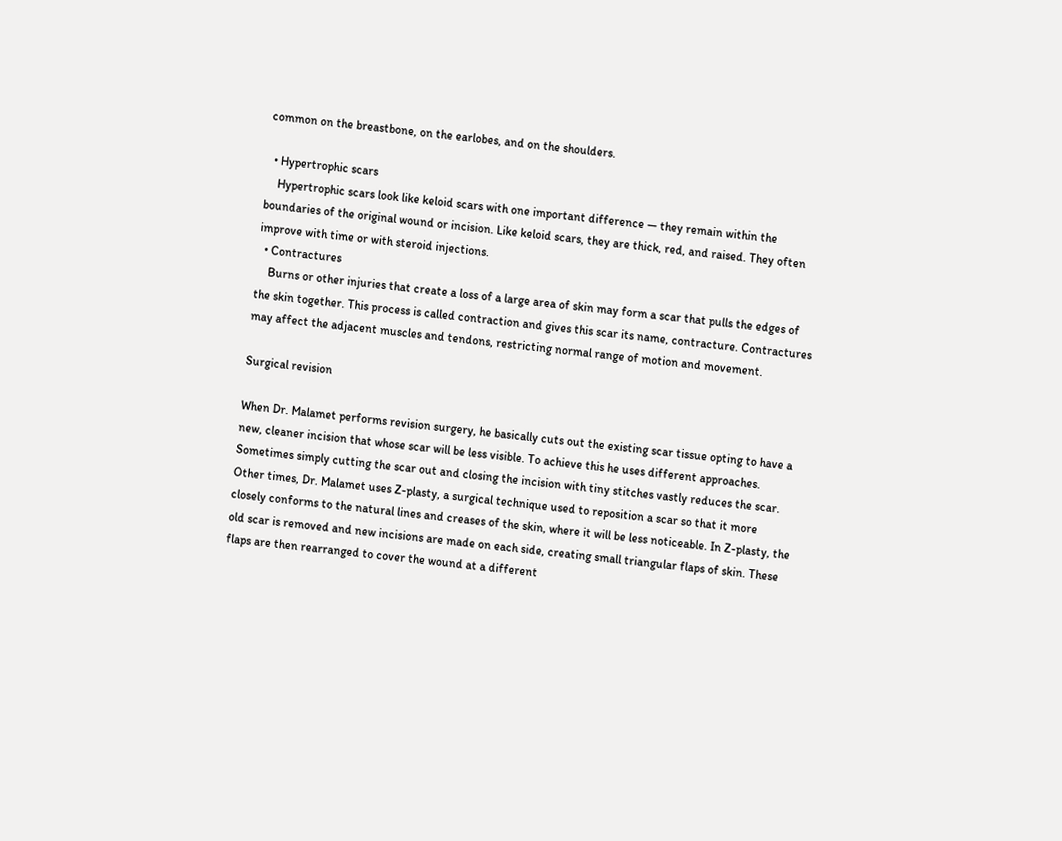common on the breastbone, on the earlobes, and on the shoulders.

  • Hypertrophic scars
    Hypertrophic scars look like keloid scars with one important difference — they remain within the boundaries of the original wound or incision. Like keloid scars, they are thick, red, and raised. They often improve with time or with steroid injections.
  • Contractures
    Burns or other injuries that create a loss of a large area of skin may form a scar that pulls the edges of the skin together. This process is called contraction and gives this scar its name, contracture. Contractures may affect the adjacent muscles and tendons, restricting normal range of motion and movement.

Surgical revision

When Dr. Malamet performs revision surgery, he basically cuts out the existing scar tissue opting to have a new, cleaner incision that whose scar will be less visible. To achieve this he uses different approaches. Sometimes simply cutting the scar out and closing the incision with tiny stitches vastly reduces the scar. Other times, Dr. Malamet uses Z-plasty, a surgical technique used to reposition a scar so that it more closely conforms to the natural lines and creases of the skin, where it will be less noticeable. In Z-plasty, the old scar is removed and new incisions are made on each side, creating small triangular flaps of skin. These flaps are then rearranged to cover the wound at a different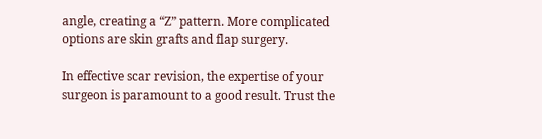angle, creating a “Z” pattern. More complicated options are skin grafts and flap surgery.

In effective scar revision, the expertise of your surgeon is paramount to a good result. Trust the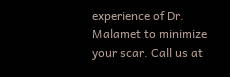experience of Dr. Malamet to minimize your scar. Call us at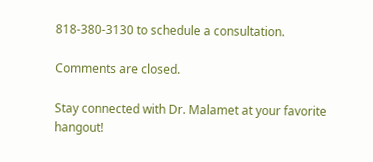818-380-3130 to schedule a consultation.

Comments are closed.

Stay connected with Dr. Malamet at your favorite hangout!